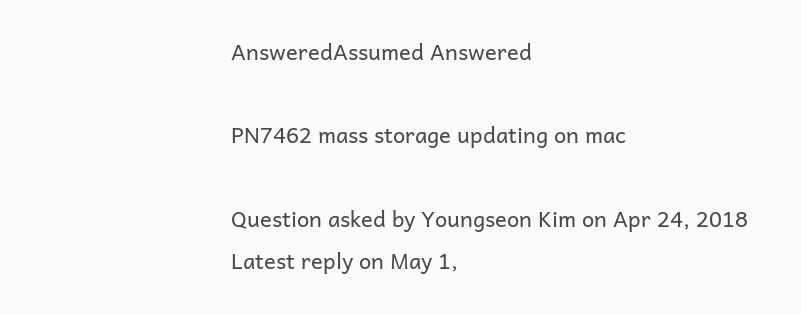AnsweredAssumed Answered

PN7462 mass storage updating on mac

Question asked by Youngseon Kim on Apr 24, 2018
Latest reply on May 1,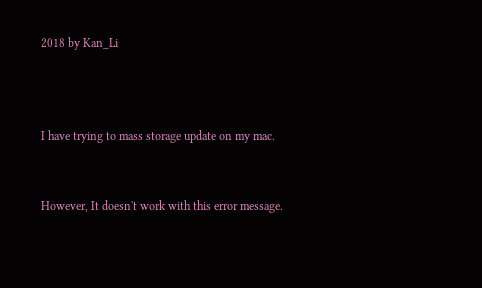2018 by Kan_Li



I have trying to mass storage update on my mac.


However, It doesn't work with this error message.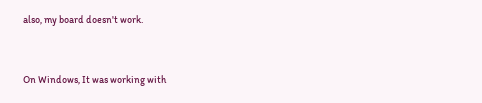also, my board doesn't work.


On Windows, It was working with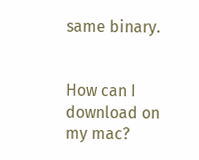same binary.


How can I download on my mac?